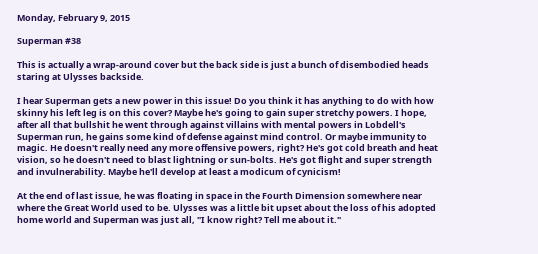Monday, February 9, 2015

Superman #38

This is actually a wrap-around cover but the back side is just a bunch of disembodied heads staring at Ulysses backside.

I hear Superman gets a new power in this issue! Do you think it has anything to do with how skinny his left leg is on this cover? Maybe he's going to gain super stretchy powers. I hope, after all that bullshit he went through against villains with mental powers in Lobdell's Superman run, he gains some kind of defense against mind control. Or maybe immunity to magic. He doesn't really need any more offensive powers, right? He's got cold breath and heat vision, so he doesn't need to blast lightning or sun-bolts. He's got flight and super strength and invulnerability. Maybe he'll develop at least a modicum of cynicism!

At the end of last issue, he was floating in space in the Fourth Dimension somewhere near where the Great World used to be. Ulysses was a little bit upset about the loss of his adopted home world and Superman was just all, "I know right? Tell me about it."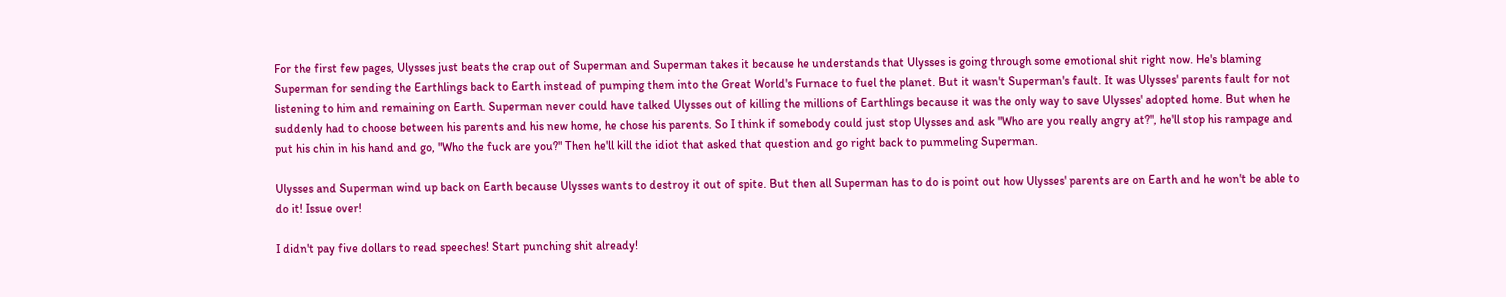For the first few pages, Ulysses just beats the crap out of Superman and Superman takes it because he understands that Ulysses is going through some emotional shit right now. He's blaming Superman for sending the Earthlings back to Earth instead of pumping them into the Great World's Furnace to fuel the planet. But it wasn't Superman's fault. It was Ulysses' parents fault for not listening to him and remaining on Earth. Superman never could have talked Ulysses out of killing the millions of Earthlings because it was the only way to save Ulysses' adopted home. But when he suddenly had to choose between his parents and his new home, he chose his parents. So I think if somebody could just stop Ulysses and ask "Who are you really angry at?", he'll stop his rampage and put his chin in his hand and go, "Who the fuck are you?" Then he'll kill the idiot that asked that question and go right back to pummeling Superman.

Ulysses and Superman wind up back on Earth because Ulysses wants to destroy it out of spite. But then all Superman has to do is point out how Ulysses' parents are on Earth and he won't be able to do it! Issue over!

I didn't pay five dollars to read speeches! Start punching shit already!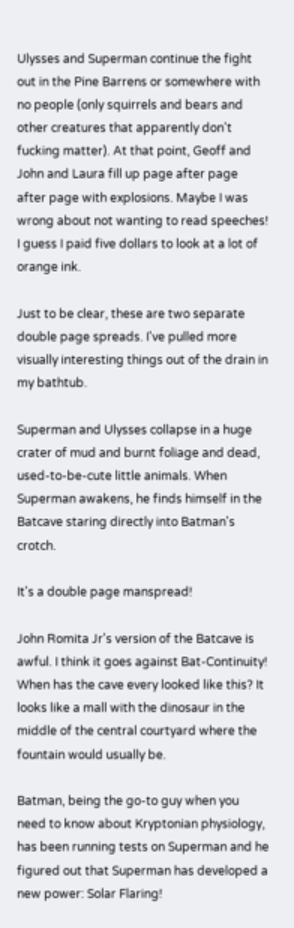Ulysses and Superman continue the fight out in the Pine Barrens or somewhere with no people (only squirrels and bears and other creatures that apparently don't fucking matter). At that point, Geoff and John and Laura fill up page after page after page with explosions. Maybe I was wrong about not wanting to read speeches! I guess I paid five dollars to look at a lot of orange ink.

Just to be clear, these are two separate double page spreads. I've pulled more visually interesting things out of the drain in my bathtub.

Superman and Ulysses collapse in a huge crater of mud and burnt foliage and dead, used-to-be-cute little animals. When Superman awakens, he finds himself in the Batcave staring directly into Batman's crotch.

It's a double page manspread!

John Romita Jr's version of the Batcave is awful. I think it goes against Bat-Continuity! When has the cave every looked like this? It looks like a mall with the dinosaur in the middle of the central courtyard where the fountain would usually be.

Batman, being the go-to guy when you need to know about Kryptonian physiology, has been running tests on Superman and he figured out that Superman has developed a new power: Solar Flaring!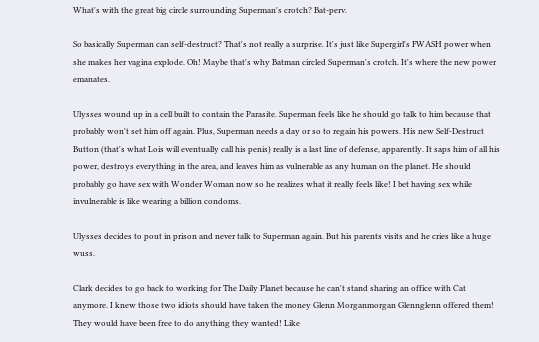What's with the great big circle surrounding Superman's crotch? Bat-perv.

So basically Superman can self-destruct? That's not really a surprise. It's just like Supergirl's FWASH power when she makes her vagina explode. Oh! Maybe that's why Batman circled Superman's crotch. It's where the new power emanates.

Ulysses wound up in a cell built to contain the Parasite. Superman feels like he should go talk to him because that probably won't set him off again. Plus, Superman needs a day or so to regain his powers. His new Self-Destruct Button (that's what Lois will eventually call his penis) really is a last line of defense, apparently. It saps him of all his power, destroys everything in the area, and leaves him as vulnerable as any human on the planet. He should probably go have sex with Wonder Woman now so he realizes what it really feels like! I bet having sex while invulnerable is like wearing a billion condoms.

Ulysses decides to pout in prison and never talk to Superman again. But his parents visits and he cries like a huge wuss.

Clark decides to go back to working for The Daily Planet because he can't stand sharing an office with Cat anymore. I knew those two idiots should have taken the money Glenn Morganmorgan Glennglenn offered them! They would have been free to do anything they wanted! Like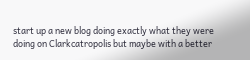start up a new blog doing exactly what they were doing on Clarkcatropolis but maybe with a better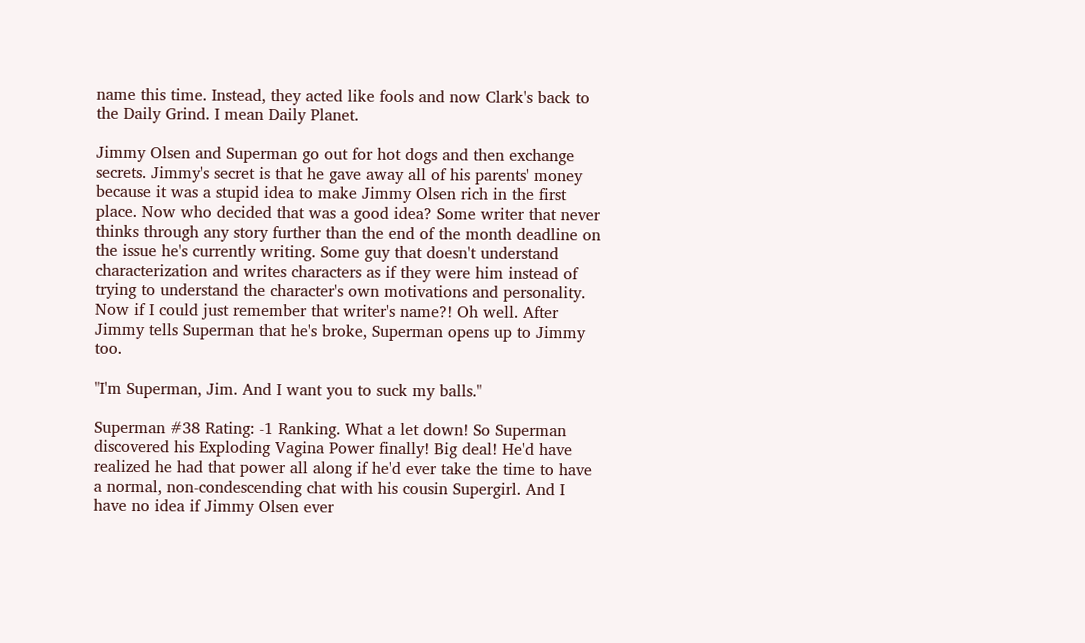name this time. Instead, they acted like fools and now Clark's back to the Daily Grind. I mean Daily Planet.

Jimmy Olsen and Superman go out for hot dogs and then exchange secrets. Jimmy's secret is that he gave away all of his parents' money because it was a stupid idea to make Jimmy Olsen rich in the first place. Now who decided that was a good idea? Some writer that never thinks through any story further than the end of the month deadline on the issue he's currently writing. Some guy that doesn't understand characterization and writes characters as if they were him instead of trying to understand the character's own motivations and personality. Now if I could just remember that writer's name?! Oh well. After Jimmy tells Superman that he's broke, Superman opens up to Jimmy too.

"I'm Superman, Jim. And I want you to suck my balls."

Superman #38 Rating: -1 Ranking. What a let down! So Superman discovered his Exploding Vagina Power finally! Big deal! He'd have realized he had that power all along if he'd ever take the time to have a normal, non-condescending chat with his cousin Supergirl. And I have no idea if Jimmy Olsen ever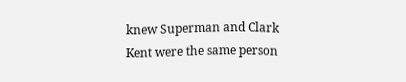knew Superman and Clark Kent were the same person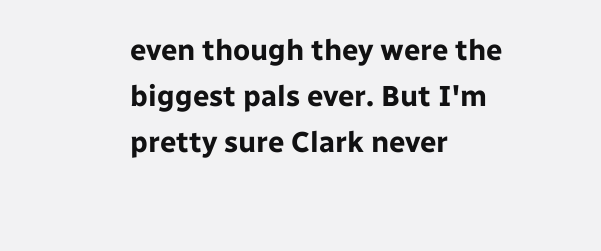even though they were the biggest pals ever. But I'm pretty sure Clark never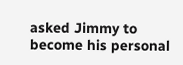asked Jimmy to become his personal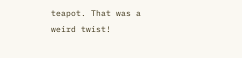teapot. That was a weird twist!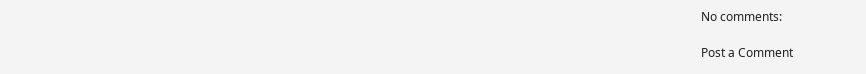No comments:

Post a Comment